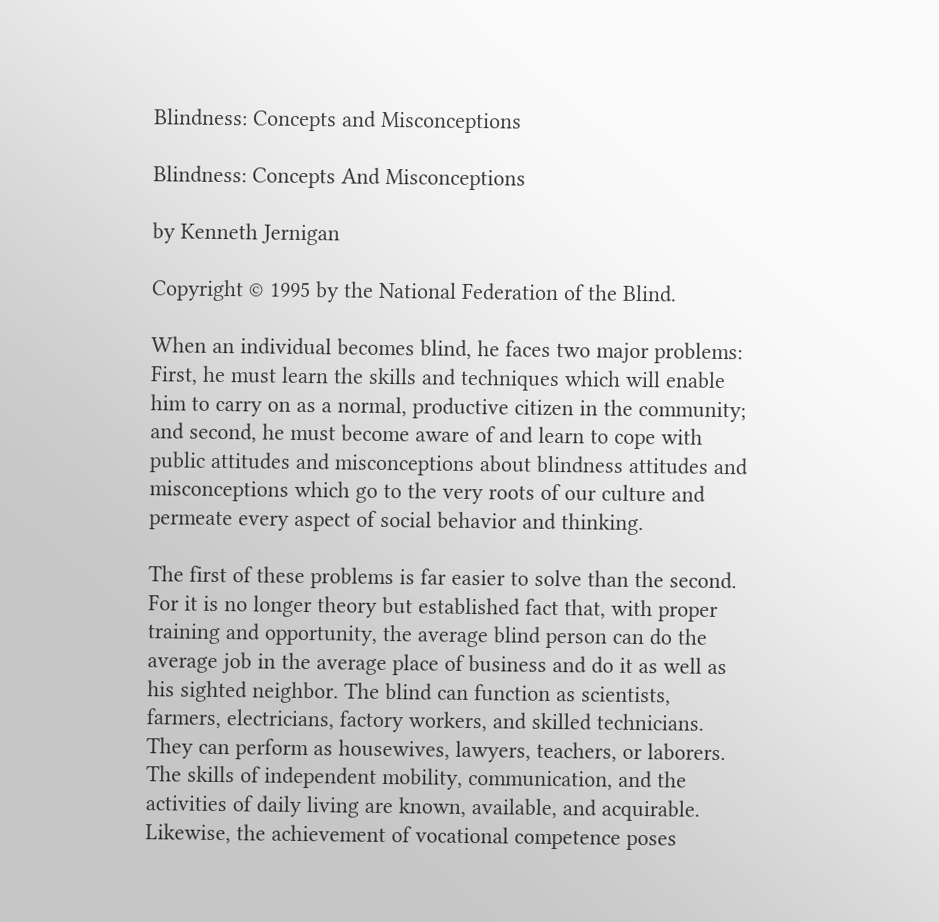Blindness: Concepts and Misconceptions

Blindness: Concepts And Misconceptions

by Kenneth Jernigan

Copyright © 1995 by the National Federation of the Blind.

When an individual becomes blind, he faces two major problems: First, he must learn the skills and techniques which will enable him to carry on as a normal, productive citizen in the community; and second, he must become aware of and learn to cope with public attitudes and misconceptions about blindness attitudes and misconceptions which go to the very roots of our culture and permeate every aspect of social behavior and thinking.

The first of these problems is far easier to solve than the second. For it is no longer theory but established fact that, with proper training and opportunity, the average blind person can do the average job in the average place of business and do it as well as his sighted neighbor. The blind can function as scientists, farmers, electricians, factory workers, and skilled technicians. They can perform as housewives, lawyers, teachers, or laborers. The skills of independent mobility, communication, and the activities of daily living are known, available, and acquirable. Likewise, the achievement of vocational competence poses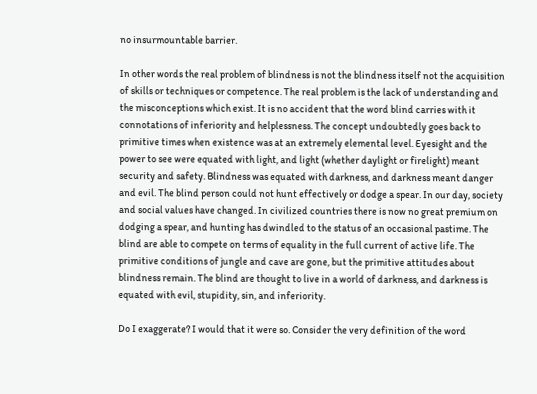no insurmountable barrier.

In other words the real problem of blindness is not the blindness itself not the acquisition of skills or techniques or competence. The real problem is the lack of understanding and the misconceptions which exist. It is no accident that the word blind carries with it connotations of inferiority and helplessness. The concept undoubtedly goes back to primitive times when existence was at an extremely elemental level. Eyesight and the power to see were equated with light, and light (whether daylight or firelight) meant security and safety. Blindness was equated with darkness, and darkness meant danger and evil. The blind person could not hunt effectively or dodge a spear. In our day, society and social values have changed. In civilized countries there is now no great premium on dodging a spear, and hunting has dwindled to the status of an occasional pastime. The blind are able to compete on terms of equality in the full current of active life. The primitive conditions of jungle and cave are gone, but the primitive attitudes about blindness remain. The blind are thought to live in a world of darkness, and darkness is equated with evil, stupidity, sin, and inferiority.

Do I exaggerate? I would that it were so. Consider the very definition of the word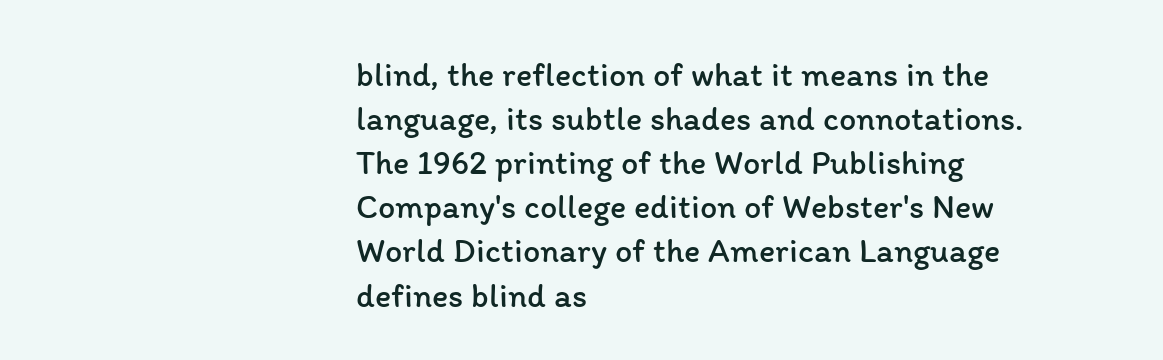blind, the reflection of what it means in the language, its subtle shades and connotations. The 1962 printing of the World Publishing Company's college edition of Webster's New World Dictionary of the American Language defines blind as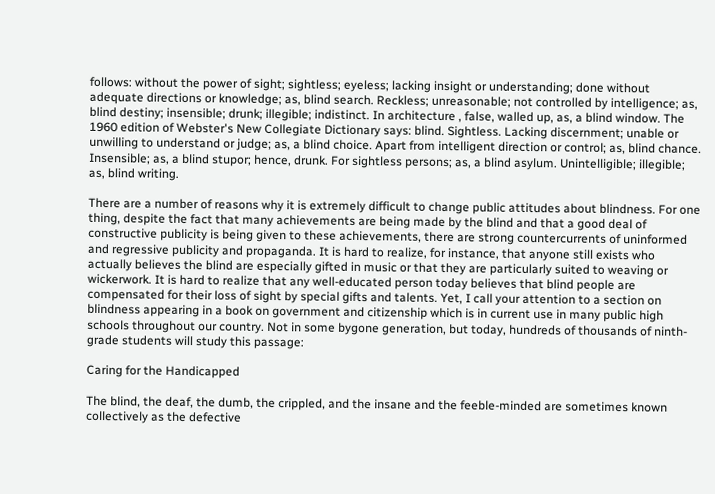follows: without the power of sight; sightless; eyeless; lacking insight or understanding; done without adequate directions or knowledge; as, blind search. Reckless; unreasonable; not controlled by intelligence; as, blind destiny; insensible; drunk; illegible; indistinct. In architecture , false, walled up, as, a blind window. The 1960 edition of Webster's New Collegiate Dictionary says: blind. Sightless. Lacking discernment; unable or unwilling to understand or judge; as, a blind choice. Apart from intelligent direction or control; as, blind chance. Insensible; as, a blind stupor; hence, drunk. For sightless persons; as, a blind asylum. Unintelligible; illegible; as, blind writing.

There are a number of reasons why it is extremely difficult to change public attitudes about blindness. For one thing, despite the fact that many achievements are being made by the blind and that a good deal of constructive publicity is being given to these achievements, there are strong countercurrents of uninformed and regressive publicity and propaganda. It is hard to realize, for instance, that anyone still exists who actually believes the blind are especially gifted in music or that they are particularly suited to weaving or wickerwork. It is hard to realize that any well-educated person today believes that blind people are compensated for their loss of sight by special gifts and talents. Yet, I call your attention to a section on blindness appearing in a book on government and citizenship which is in current use in many public high schools throughout our country. Not in some bygone generation, but today, hundreds of thousands of ninth-grade students will study this passage:

Caring for the Handicapped

The blind, the deaf, the dumb, the crippled, and the insane and the feeble-minded are sometimes known collectively as the defective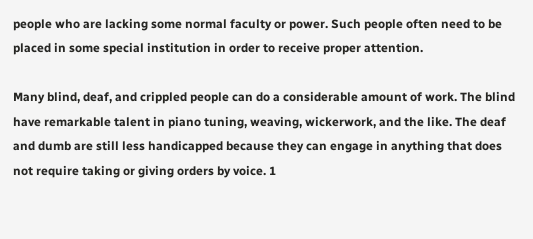people who are lacking some normal faculty or power. Such people often need to be placed in some special institution in order to receive proper attention.

Many blind, deaf, and crippled people can do a considerable amount of work. The blind have remarkable talent in piano tuning, weaving, wickerwork, and the like. The deaf and dumb are still less handicapped because they can engage in anything that does not require taking or giving orders by voice. 1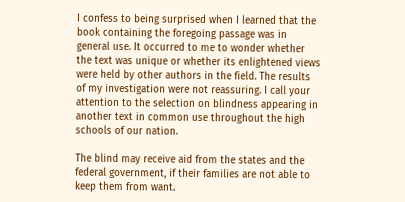I confess to being surprised when I learned that the book containing the foregoing passage was in general use. It occurred to me to wonder whether the text was unique or whether its enlightened views were held by other authors in the field. The results of my investigation were not reassuring. I call your attention to the selection on blindness appearing in another text in common use throughout the high schools of our nation.

The blind may receive aid from the states and the federal government, if their families are not able to keep them from want.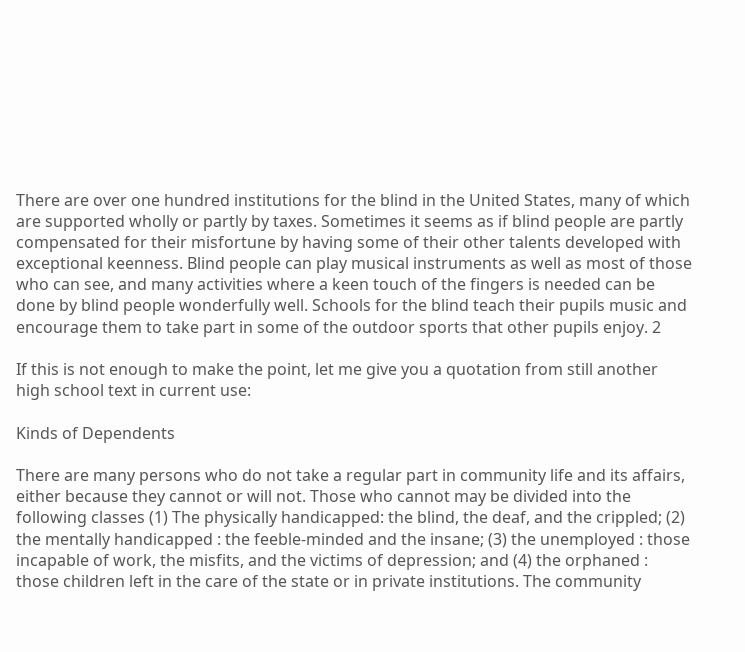There are over one hundred institutions for the blind in the United States, many of which are supported wholly or partly by taxes. Sometimes it seems as if blind people are partly compensated for their misfortune by having some of their other talents developed with exceptional keenness. Blind people can play musical instruments as well as most of those who can see, and many activities where a keen touch of the fingers is needed can be done by blind people wonderfully well. Schools for the blind teach their pupils music and encourage them to take part in some of the outdoor sports that other pupils enjoy. 2

If this is not enough to make the point, let me give you a quotation from still another high school text in current use:

Kinds of Dependents

There are many persons who do not take a regular part in community life and its affairs, either because they cannot or will not. Those who cannot may be divided into the following classes (1) The physically handicapped: the blind, the deaf, and the crippled; (2) the mentally handicapped : the feeble-minded and the insane; (3) the unemployed : those incapable of work, the misfits, and the victims of depression; and (4) the orphaned : those children left in the care of the state or in private institutions. The community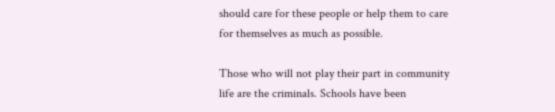should care for these people or help them to care for themselves as much as possible.

Those who will not play their part in community life are the criminals. Schools have been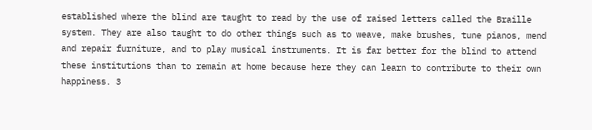established where the blind are taught to read by the use of raised letters called the Braille system. They are also taught to do other things such as to weave, make brushes, tune pianos, mend and repair furniture, and to play musical instruments. It is far better for the blind to attend these institutions than to remain at home because here they can learn to contribute to their own happiness. 3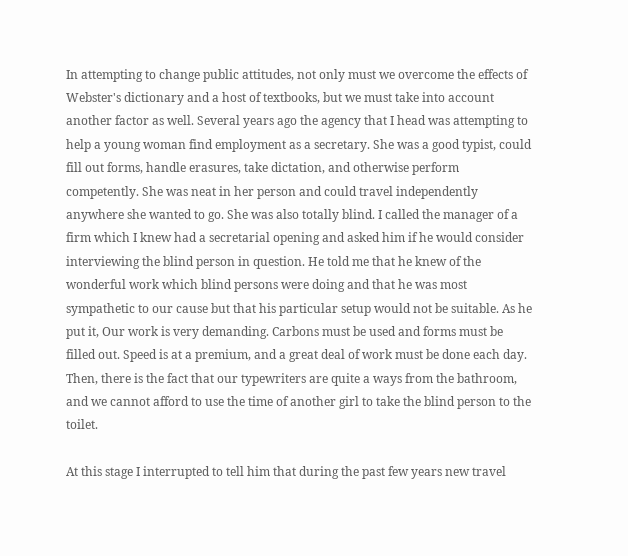In attempting to change public attitudes, not only must we overcome the effects of Webster's dictionary and a host of textbooks, but we must take into account another factor as well. Several years ago the agency that I head was attempting to help a young woman find employment as a secretary. She was a good typist, could fill out forms, handle erasures, take dictation, and otherwise perform competently. She was neat in her person and could travel independently anywhere she wanted to go. She was also totally blind. I called the manager of a firm which I knew had a secretarial opening and asked him if he would consider interviewing the blind person in question. He told me that he knew of the wonderful work which blind persons were doing and that he was most sympathetic to our cause but that his particular setup would not be suitable. As he put it, Our work is very demanding. Carbons must be used and forms must be filled out. Speed is at a premium, and a great deal of work must be done each day. Then, there is the fact that our typewriters are quite a ways from the bathroom, and we cannot afford to use the time of another girl to take the blind person to the toilet.

At this stage I interrupted to tell him that during the past few years new travel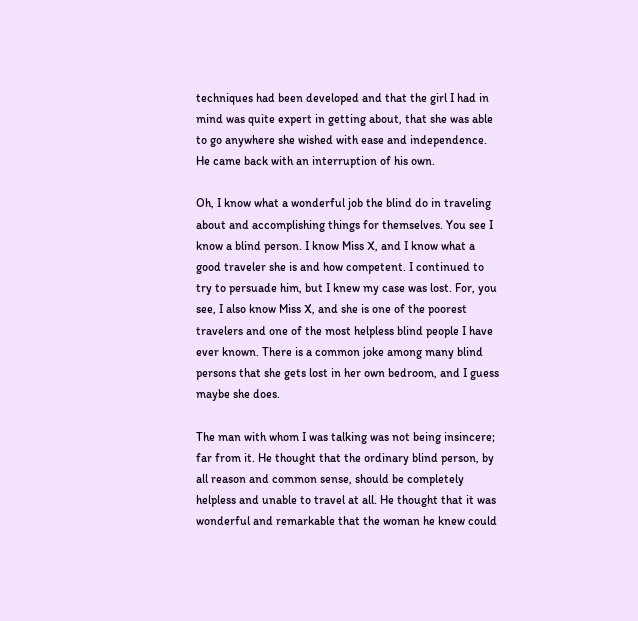techniques had been developed and that the girl I had in mind was quite expert in getting about, that she was able to go anywhere she wished with ease and independence. He came back with an interruption of his own.

Oh, I know what a wonderful job the blind do in traveling about and accomplishing things for themselves. You see I know a blind person. I know Miss X, and I know what a good traveler she is and how competent. I continued to try to persuade him, but I knew my case was lost. For, you see, I also know Miss X, and she is one of the poorest travelers and one of the most helpless blind people I have ever known. There is a common joke among many blind persons that she gets lost in her own bedroom, and I guess maybe she does.

The man with whom I was talking was not being insincere; far from it. He thought that the ordinary blind person, by all reason and common sense, should be completely helpless and unable to travel at all. He thought that it was wonderful and remarkable that the woman he knew could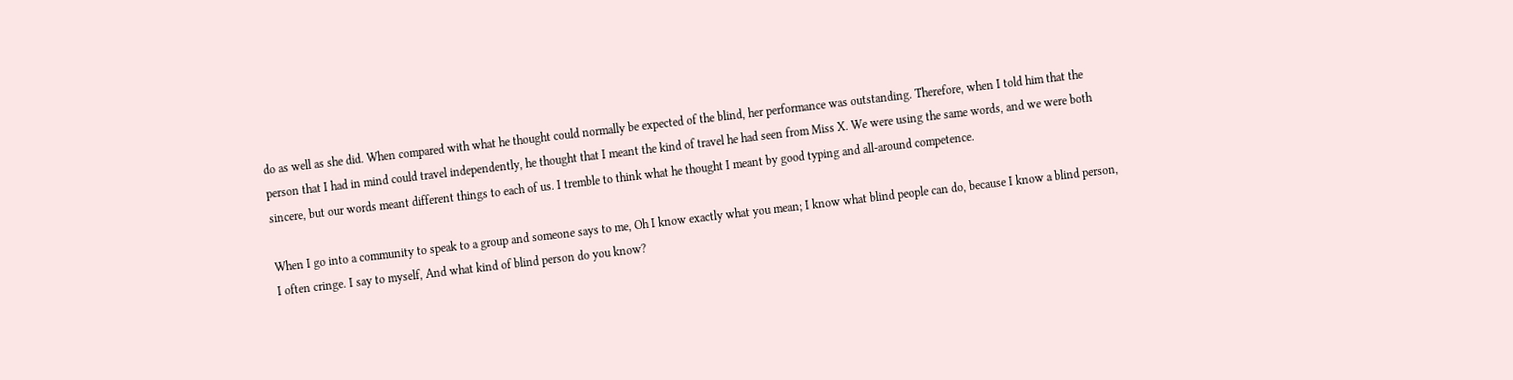do as well as she did. When compared with what he thought could normally be expected of the blind, her performance was outstanding. Therefore, when I told him that the person that I had in mind could travel independently, he thought that I meant the kind of travel he had seen from Miss X. We were using the same words, and we were both sincere, but our words meant different things to each of us. I tremble to think what he thought I meant by good typing and all-around competence.

When I go into a community to speak to a group and someone says to me, Oh I know exactly what you mean; I know what blind people can do, because I know a blind person, I often cringe. I say to myself, And what kind of blind person do you know?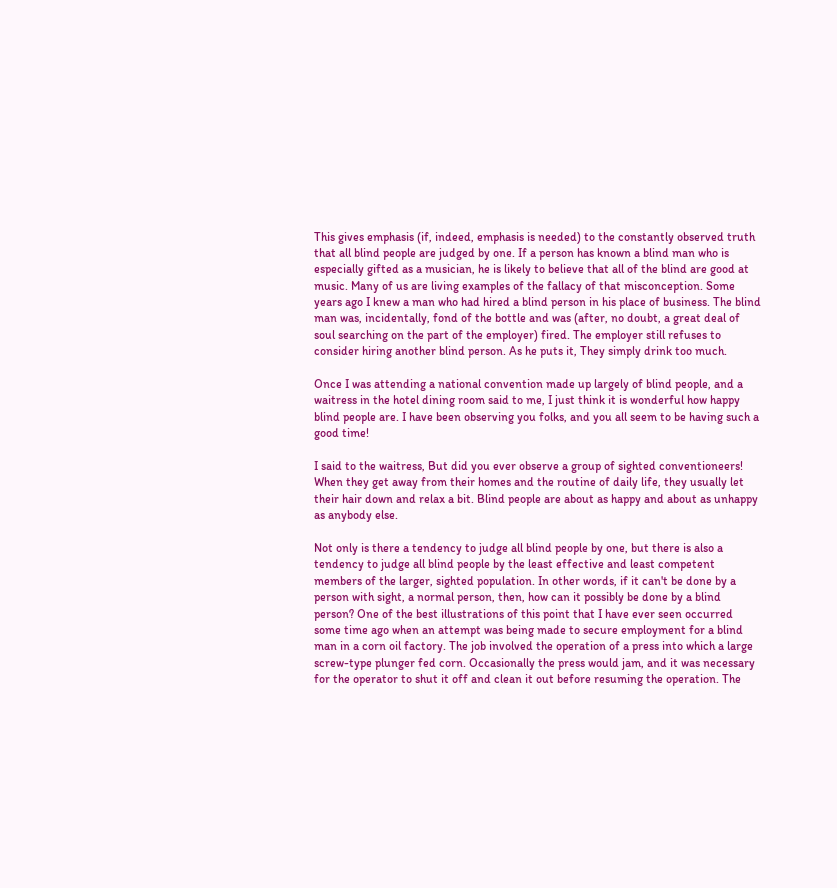This gives emphasis (if, indeed, emphasis is needed) to the constantly observed truth that all blind people are judged by one. If a person has known a blind man who is especially gifted as a musician, he is likely to believe that all of the blind are good at music. Many of us are living examples of the fallacy of that misconception. Some years ago I knew a man who had hired a blind person in his place of business. The blind man was, incidentally, fond of the bottle and was (after, no doubt, a great deal of soul searching on the part of the employer) fired. The employer still refuses to consider hiring another blind person. As he puts it, They simply drink too much.

Once I was attending a national convention made up largely of blind people, and a waitress in the hotel dining room said to me, I just think it is wonderful how happy blind people are. I have been observing you folks, and you all seem to be having such a good time!

I said to the waitress, But did you ever observe a group of sighted conventioneers! When they get away from their homes and the routine of daily life, they usually let their hair down and relax a bit. Blind people are about as happy and about as unhappy as anybody else.

Not only is there a tendency to judge all blind people by one, but there is also a tendency to judge all blind people by the least effective and least competent members of the larger, sighted population. In other words, if it can't be done by a person with sight, a normal person, then, how can it possibly be done by a blind person? One of the best illustrations of this point that I have ever seen occurred some time ago when an attempt was being made to secure employment for a blind man in a corn oil factory. The job involved the operation of a press into which a large screw-type plunger fed corn. Occasionally the press would jam, and it was necessary for the operator to shut it off and clean it out before resuming the operation. The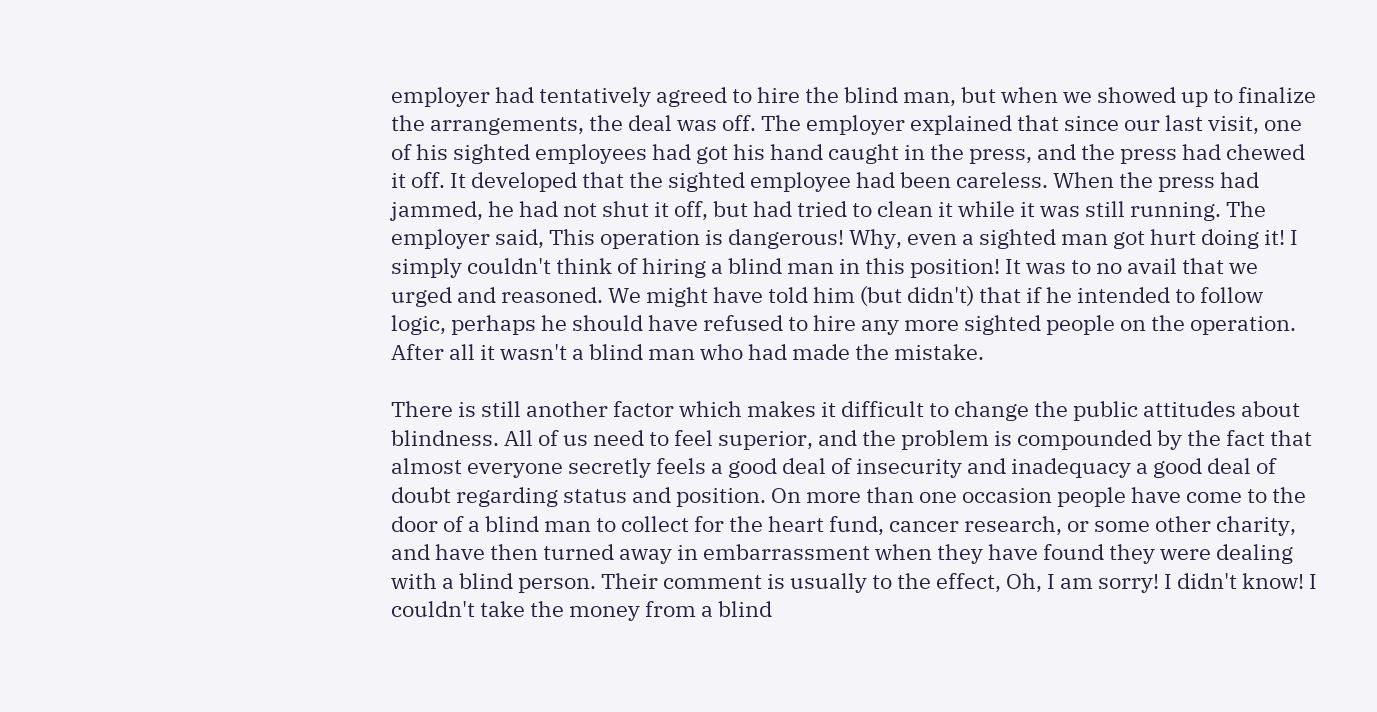employer had tentatively agreed to hire the blind man, but when we showed up to finalize the arrangements, the deal was off. The employer explained that since our last visit, one of his sighted employees had got his hand caught in the press, and the press had chewed it off. It developed that the sighted employee had been careless. When the press had jammed, he had not shut it off, but had tried to clean it while it was still running. The employer said, This operation is dangerous! Why, even a sighted man got hurt doing it! I simply couldn't think of hiring a blind man in this position! It was to no avail that we urged and reasoned. We might have told him (but didn't) that if he intended to follow logic, perhaps he should have refused to hire any more sighted people on the operation. After all it wasn't a blind man who had made the mistake.

There is still another factor which makes it difficult to change the public attitudes about blindness. All of us need to feel superior, and the problem is compounded by the fact that almost everyone secretly feels a good deal of insecurity and inadequacy a good deal of doubt regarding status and position. On more than one occasion people have come to the door of a blind man to collect for the heart fund, cancer research, or some other charity, and have then turned away in embarrassment when they have found they were dealing with a blind person. Their comment is usually to the effect, Oh, I am sorry! I didn't know! I couldn't take the money from a blind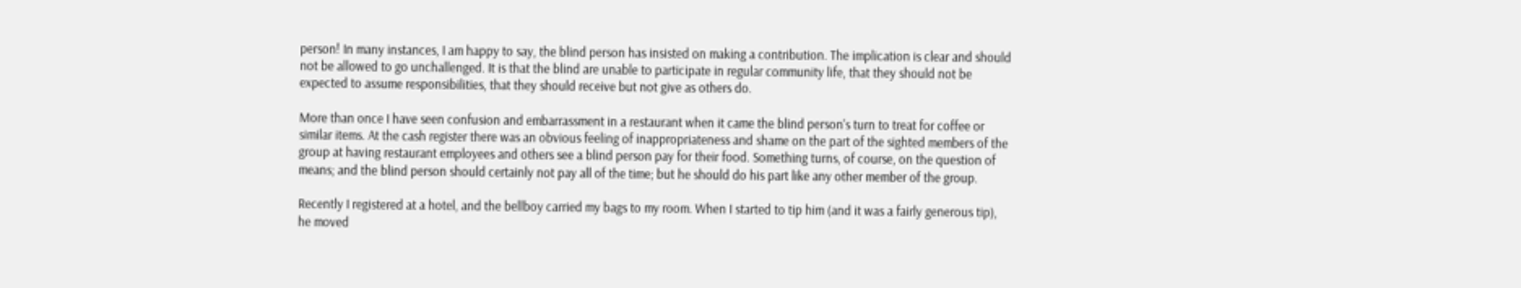person! In many instances, I am happy to say, the blind person has insisted on making a contribution. The implication is clear and should not be allowed to go unchallenged. It is that the blind are unable to participate in regular community life, that they should not be expected to assume responsibilities, that they should receive but not give as others do.

More than once I have seen confusion and embarrassment in a restaurant when it came the blind person's turn to treat for coffee or similar items. At the cash register there was an obvious feeling of inappropriateness and shame on the part of the sighted members of the group at having restaurant employees and others see a blind person pay for their food. Something turns, of course, on the question of means; and the blind person should certainly not pay all of the time; but he should do his part like any other member of the group.

Recently I registered at a hotel, and the bellboy carried my bags to my room. When I started to tip him (and it was a fairly generous tip), he moved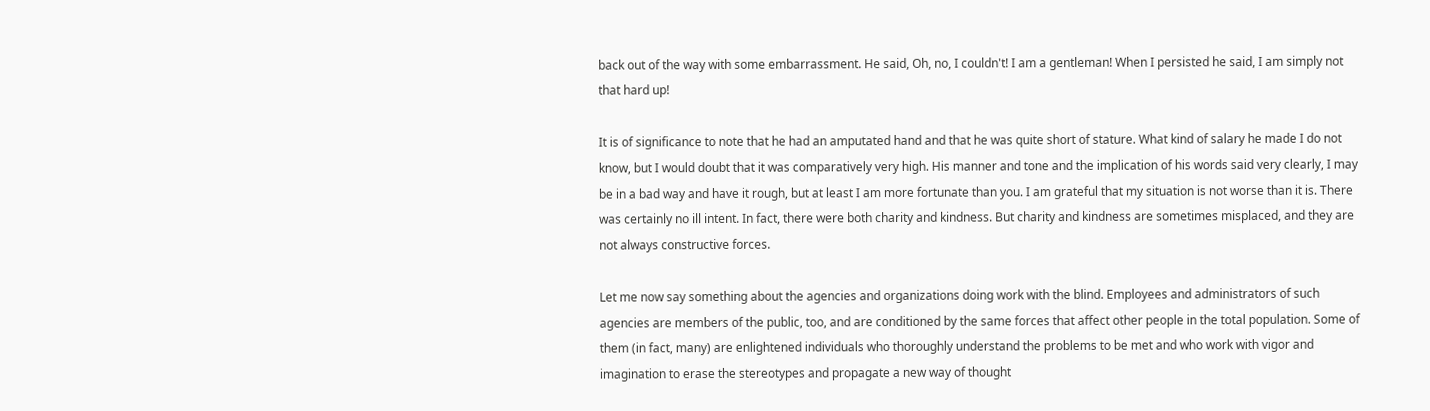back out of the way with some embarrassment. He said, Oh, no, I couldn't! I am a gentleman! When I persisted he said, I am simply not that hard up!

It is of significance to note that he had an amputated hand and that he was quite short of stature. What kind of salary he made I do not know, but I would doubt that it was comparatively very high. His manner and tone and the implication of his words said very clearly, I may be in a bad way and have it rough, but at least I am more fortunate than you. I am grateful that my situation is not worse than it is. There was certainly no ill intent. In fact, there were both charity and kindness. But charity and kindness are sometimes misplaced, and they are not always constructive forces.

Let me now say something about the agencies and organizations doing work with the blind. Employees and administrators of such agencies are members of the public, too, and are conditioned by the same forces that affect other people in the total population. Some of them (in fact, many) are enlightened individuals who thoroughly understand the problems to be met and who work with vigor and imagination to erase the stereotypes and propagate a new way of thought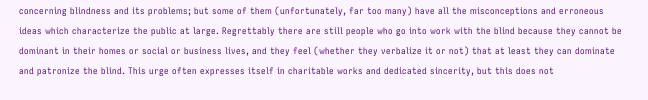concerning blindness and its problems; but some of them (unfortunately, far too many) have all the misconceptions and erroneous ideas which characterize the public at large. Regrettably there are still people who go into work with the blind because they cannot be dominant in their homes or social or business lives, and they feel (whether they verbalize it or not) that at least they can dominate and patronize the blind. This urge often expresses itself in charitable works and dedicated sincerity, but this does not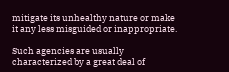mitigate its unhealthy nature or make it any less misguided or inappropriate.

Such agencies are usually characterized by a great deal of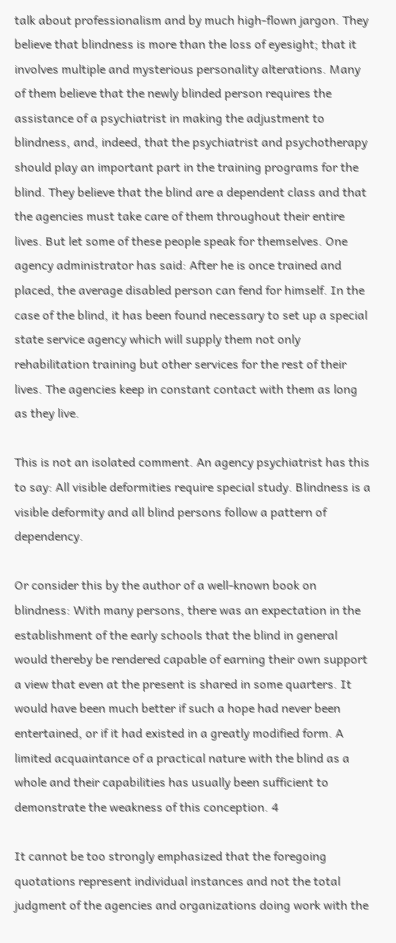talk about professionalism and by much high-flown jargon. They believe that blindness is more than the loss of eyesight; that it involves multiple and mysterious personality alterations. Many of them believe that the newly blinded person requires the assistance of a psychiatrist in making the adjustment to blindness, and, indeed, that the psychiatrist and psychotherapy should play an important part in the training programs for the blind. They believe that the blind are a dependent class and that the agencies must take care of them throughout their entire lives. But let some of these people speak for themselves. One agency administrator has said: After he is once trained and placed, the average disabled person can fend for himself. In the case of the blind, it has been found necessary to set up a special state service agency which will supply them not only rehabilitation training but other services for the rest of their lives. The agencies keep in constant contact with them as long as they live.

This is not an isolated comment. An agency psychiatrist has this to say: All visible deformities require special study. Blindness is a visible deformity and all blind persons follow a pattern of dependency.

Or consider this by the author of a well-known book on blindness: With many persons, there was an expectation in the establishment of the early schools that the blind in general would thereby be rendered capable of earning their own support a view that even at the present is shared in some quarters. It would have been much better if such a hope had never been entertained, or if it had existed in a greatly modified form. A limited acquaintance of a practical nature with the blind as a whole and their capabilities has usually been sufficient to demonstrate the weakness of this conception. 4

It cannot be too strongly emphasized that the foregoing quotations represent individual instances and not the total judgment of the agencies and organizations doing work with the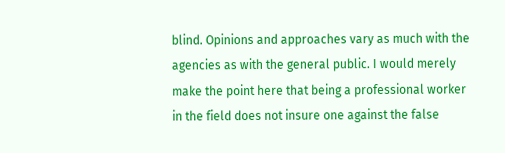blind. Opinions and approaches vary as much with the agencies as with the general public. I would merely make the point here that being a professional worker in the field does not insure one against the false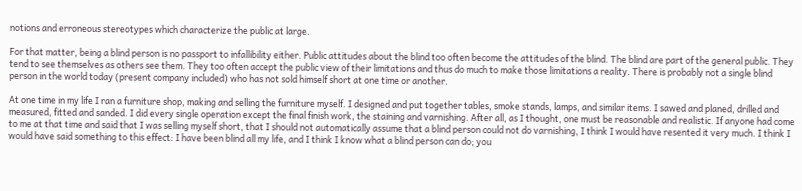notions and erroneous stereotypes which characterize the public at large.

For that matter, being a blind person is no passport to infallibility either. Public attitudes about the blind too often become the attitudes of the blind. The blind are part of the general public. They tend to see themselves as others see them. They too often accept the public view of their limitations and thus do much to make those limitations a reality. There is probably not a single blind person in the world today (present company included) who has not sold himself short at one time or another.

At one time in my life I ran a furniture shop, making and selling the furniture myself. I designed and put together tables, smoke stands, lamps, and similar items. I sawed and planed, drilled and measured, fitted and sanded. I did every single operation except the final finish work, the staining and varnishing. After all, as I thought, one must be reasonable and realistic. If anyone had come to me at that time and said that I was selling myself short, that I should not automatically assume that a blind person could not do varnishing, I think I would have resented it very much. I think I would have said something to this effect: I have been blind all my life, and I think I know what a blind person can do; you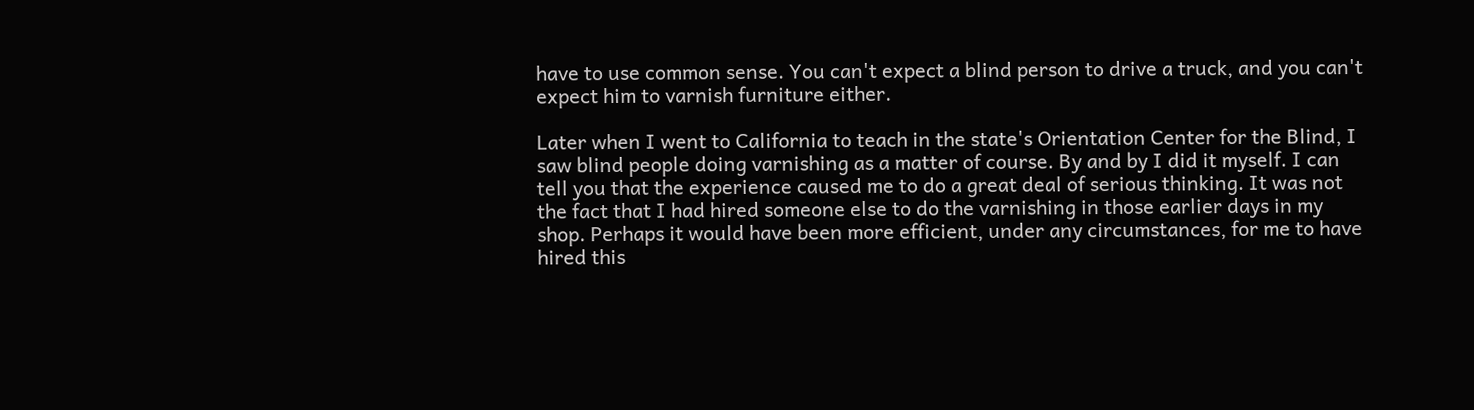have to use common sense. You can't expect a blind person to drive a truck, and you can't expect him to varnish furniture either.

Later when I went to California to teach in the state's Orientation Center for the Blind, I saw blind people doing varnishing as a matter of course. By and by I did it myself. I can tell you that the experience caused me to do a great deal of serious thinking. It was not the fact that I had hired someone else to do the varnishing in those earlier days in my shop. Perhaps it would have been more efficient, under any circumstances, for me to have hired this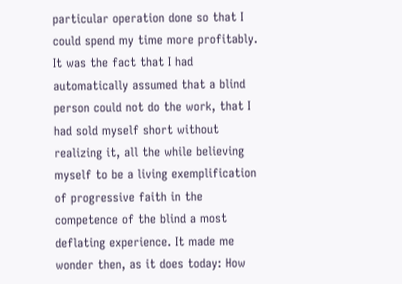particular operation done so that I could spend my time more profitably. It was the fact that I had automatically assumed that a blind person could not do the work, that I had sold myself short without realizing it, all the while believing myself to be a living exemplification of progressive faith in the competence of the blind a most deflating experience. It made me wonder then, as it does today: How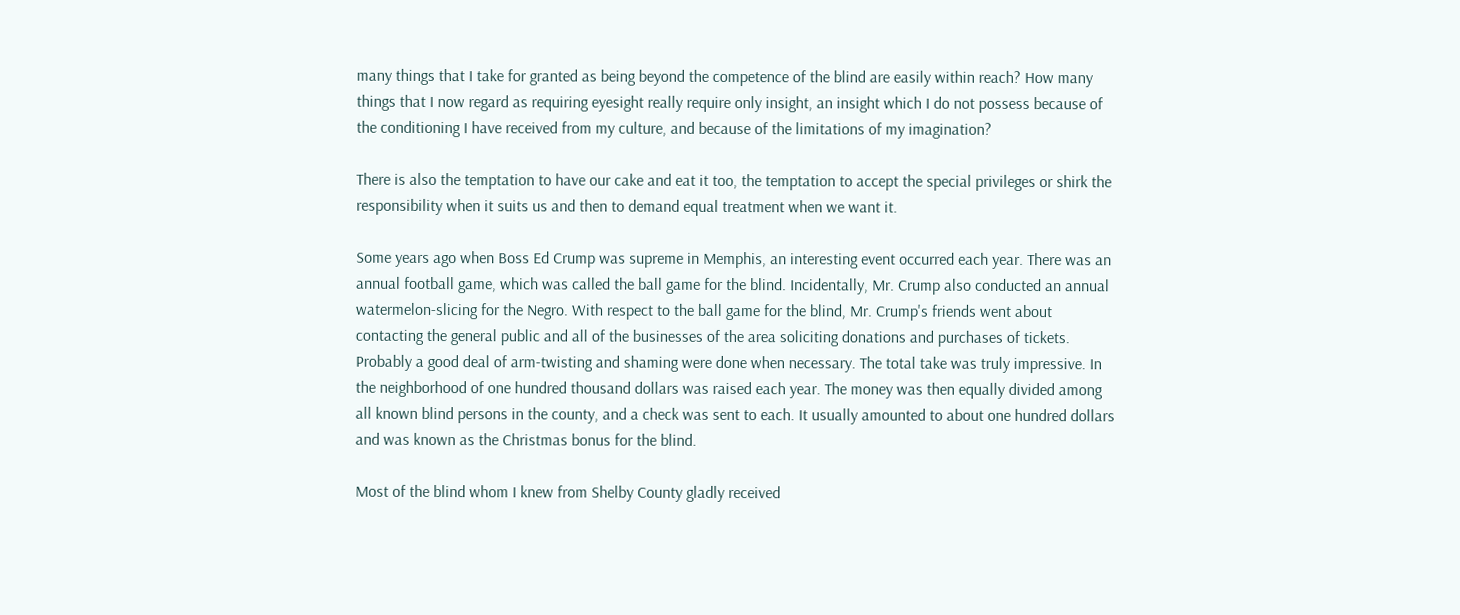many things that I take for granted as being beyond the competence of the blind are easily within reach? How many things that I now regard as requiring eyesight really require only insight, an insight which I do not possess because of the conditioning I have received from my culture, and because of the limitations of my imagination?

There is also the temptation to have our cake and eat it too, the temptation to accept the special privileges or shirk the responsibility when it suits us and then to demand equal treatment when we want it.

Some years ago when Boss Ed Crump was supreme in Memphis, an interesting event occurred each year. There was an annual football game, which was called the ball game for the blind. Incidentally, Mr. Crump also conducted an annual watermelon-slicing for the Negro. With respect to the ball game for the blind, Mr. Crump's friends went about contacting the general public and all of the businesses of the area soliciting donations and purchases of tickets. Probably a good deal of arm-twisting and shaming were done when necessary. The total take was truly impressive. In the neighborhood of one hundred thousand dollars was raised each year. The money was then equally divided among all known blind persons in the county, and a check was sent to each. It usually amounted to about one hundred dollars and was known as the Christmas bonus for the blind.

Most of the blind whom I knew from Shelby County gladly received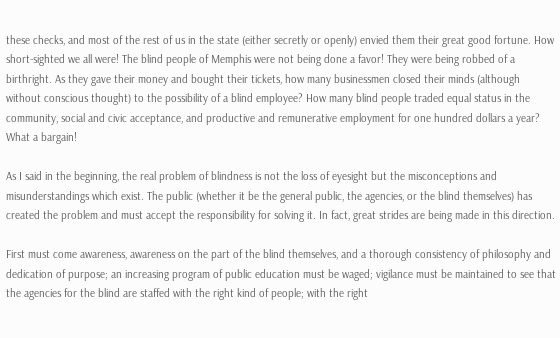these checks, and most of the rest of us in the state (either secretly or openly) envied them their great good fortune. How short-sighted we all were! The blind people of Memphis were not being done a favor! They were being robbed of a birthright. As they gave their money and bought their tickets, how many businessmen closed their minds (although without conscious thought) to the possibility of a blind employee? How many blind people traded equal status in the community, social and civic acceptance, and productive and remunerative employment for one hundred dollars a year? What a bargain!

As I said in the beginning, the real problem of blindness is not the loss of eyesight but the misconceptions and misunderstandings which exist. The public (whether it be the general public, the agencies, or the blind themselves) has created the problem and must accept the responsibility for solving it. In fact, great strides are being made in this direction.

First must come awareness, awareness on the part of the blind themselves, and a thorough consistency of philosophy and dedication of purpose; an increasing program of public education must be waged; vigilance must be maintained to see that the agencies for the blind are staffed with the right kind of people; with the right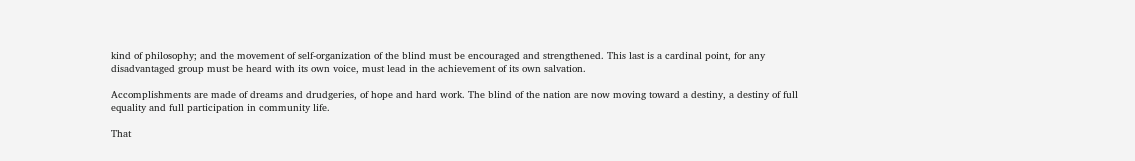kind of philosophy; and the movement of self-organization of the blind must be encouraged and strengthened. This last is a cardinal point, for any disadvantaged group must be heard with its own voice, must lead in the achievement of its own salvation.

Accomplishments are made of dreams and drudgeries, of hope and hard work. The blind of the nation are now moving toward a destiny, a destiny of full equality and full participation in community life.

That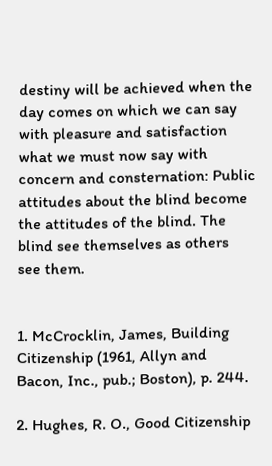destiny will be achieved when the day comes on which we can say with pleasure and satisfaction what we must now say with concern and consternation: Public attitudes about the blind become the attitudes of the blind. The blind see themselves as others see them.


1. McCrocklin, James, Building Citizenship (1961, Allyn and Bacon, Inc., pub.; Boston), p. 244.

2. Hughes, R. O., Good Citizenship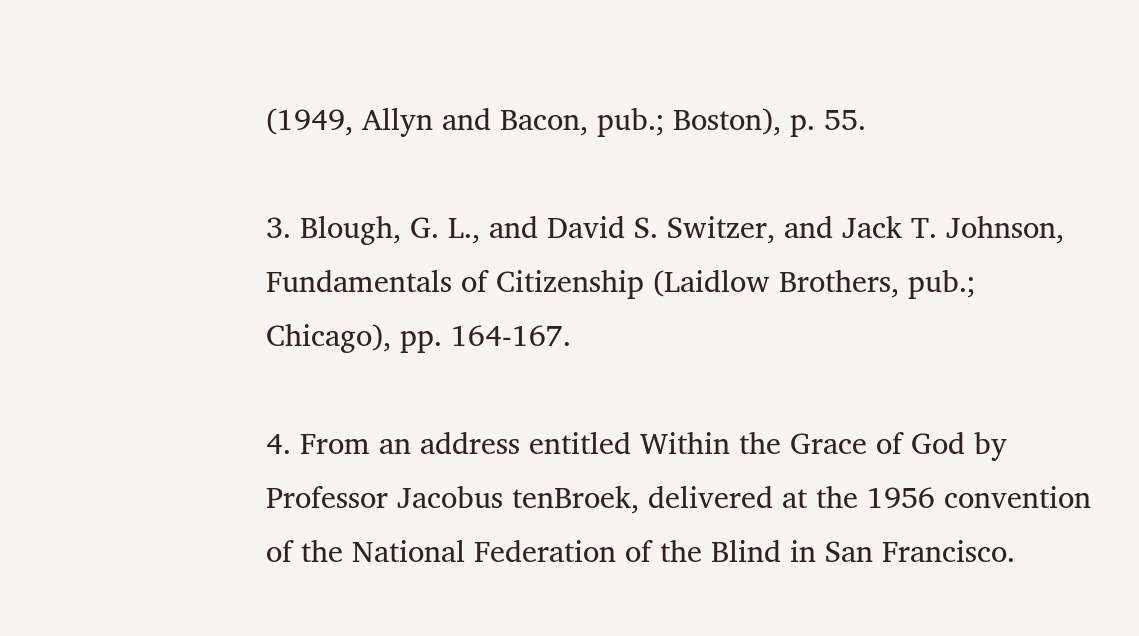(1949, Allyn and Bacon, pub.; Boston), p. 55.

3. Blough, G. L., and David S. Switzer, and Jack T. Johnson, Fundamentals of Citizenship (Laidlow Brothers, pub.; Chicago), pp. 164-167.

4. From an address entitled Within the Grace of God by Professor Jacobus tenBroek, delivered at the 1956 convention of the National Federation of the Blind in San Francisco.